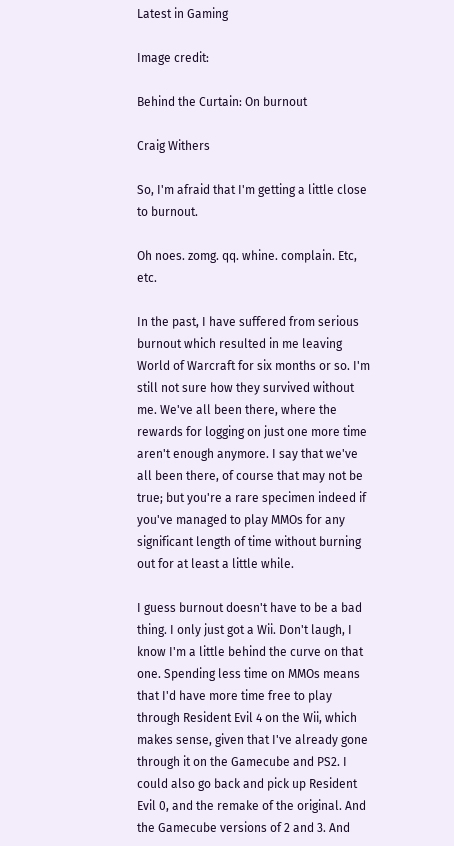Latest in Gaming

Image credit:

Behind the Curtain: On burnout

Craig Withers

So, I'm afraid that I'm getting a little close to burnout.

Oh noes. zomg. qq. whine. complain. Etc, etc.

In the past, I have suffered from serious burnout which resulted in me leaving World of Warcraft for six months or so. I'm still not sure how they survived without me. We've all been there, where the rewards for logging on just one more time aren't enough anymore. I say that we've all been there, of course that may not be true; but you're a rare specimen indeed if you've managed to play MMOs for any significant length of time without burning out for at least a little while.

I guess burnout doesn't have to be a bad thing. I only just got a Wii. Don't laugh, I know I'm a little behind the curve on that one. Spending less time on MMOs means that I'd have more time free to play through Resident Evil 4 on the Wii, which makes sense, given that I've already gone through it on the Gamecube and PS2. I could also go back and pick up Resident Evil 0, and the remake of the original. And the Gamecube versions of 2 and 3. And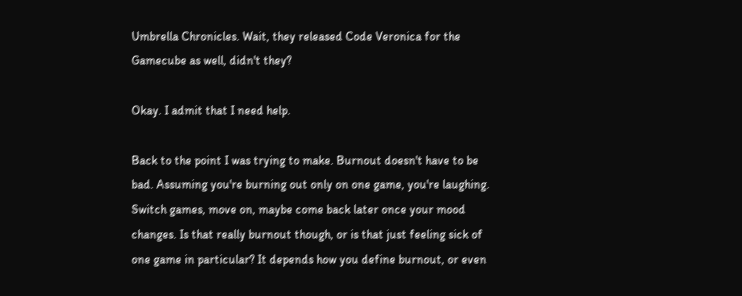Umbrella Chronicles. Wait, they released Code Veronica for the Gamecube as well, didn't they?

Okay. I admit that I need help.

Back to the point I was trying to make. Burnout doesn't have to be bad. Assuming you're burning out only on one game, you're laughing. Switch games, move on, maybe come back later once your mood changes. Is that really burnout though, or is that just feeling sick of one game in particular? It depends how you define burnout, or even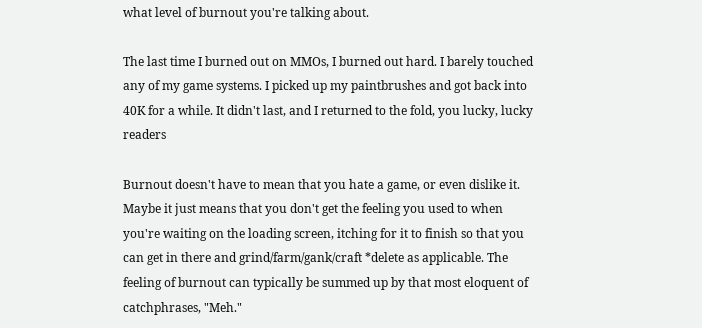what level of burnout you're talking about.

The last time I burned out on MMOs, I burned out hard. I barely touched any of my game systems. I picked up my paintbrushes and got back into 40K for a while. It didn't last, and I returned to the fold, you lucky, lucky readers

Burnout doesn't have to mean that you hate a game, or even dislike it. Maybe it just means that you don't get the feeling you used to when you're waiting on the loading screen, itching for it to finish so that you can get in there and grind/farm/gank/craft *delete as applicable. The feeling of burnout can typically be summed up by that most eloquent of catchphrases, "Meh."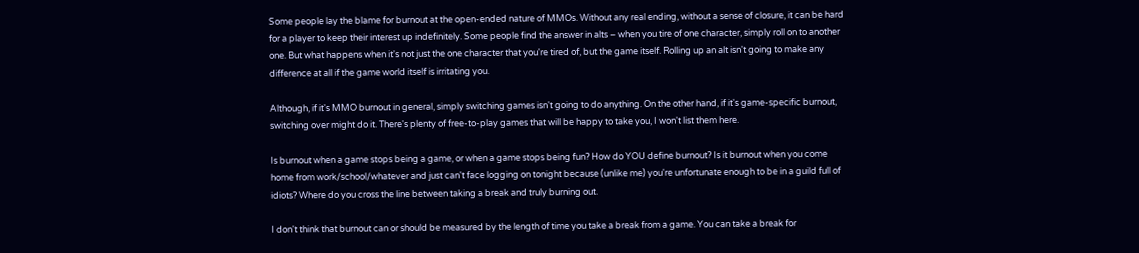Some people lay the blame for burnout at the open-ended nature of MMOs. Without any real ending, without a sense of closure, it can be hard for a player to keep their interest up indefinitely. Some people find the answer in alts – when you tire of one character, simply roll on to another one. But what happens when it's not just the one character that you're tired of, but the game itself. Rolling up an alt isn't going to make any difference at all if the game world itself is irritating you.

Although, if it's MMO burnout in general, simply switching games isn't going to do anything. On the other hand, if it's game-specific burnout, switching over might do it. There's plenty of free-to-play games that will be happy to take you, I won't list them here.

Is burnout when a game stops being a game, or when a game stops being fun? How do YOU define burnout? Is it burnout when you come home from work/school/whatever and just can't face logging on tonight because (unlike me) you're unfortunate enough to be in a guild full of idiots? Where do you cross the line between taking a break and truly burning out.

I don't think that burnout can or should be measured by the length of time you take a break from a game. You can take a break for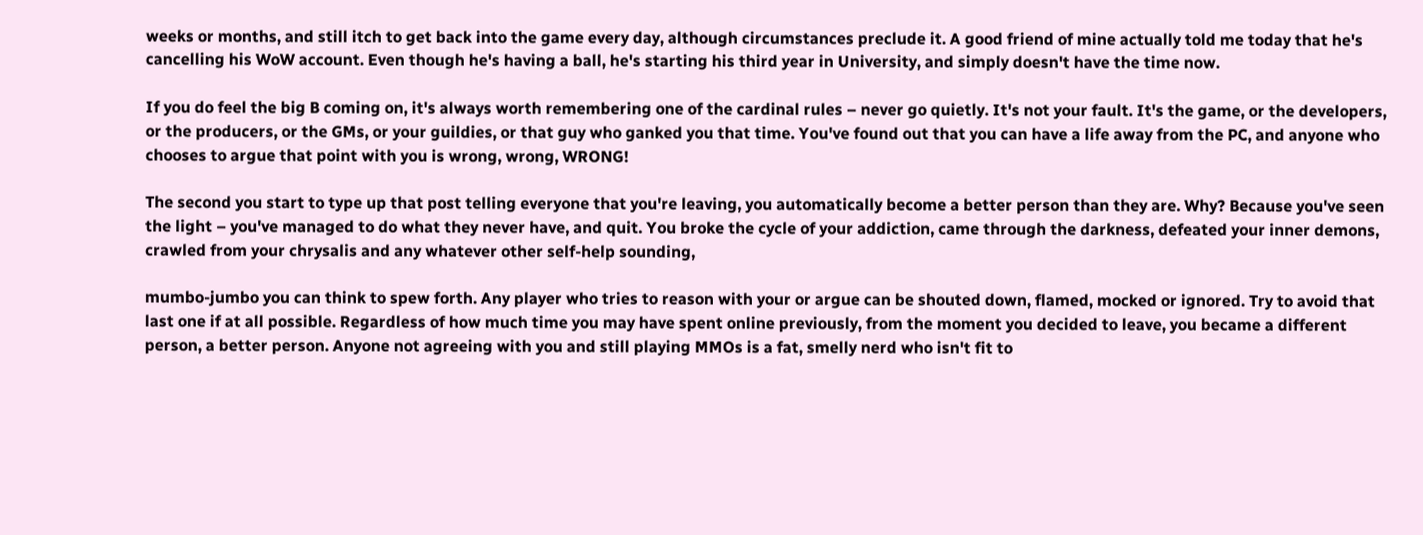weeks or months, and still itch to get back into the game every day, although circumstances preclude it. A good friend of mine actually told me today that he's cancelling his WoW account. Even though he's having a ball, he's starting his third year in University, and simply doesn't have the time now.

If you do feel the big B coming on, it's always worth remembering one of the cardinal rules – never go quietly. It's not your fault. It's the game, or the developers, or the producers, or the GMs, or your guildies, or that guy who ganked you that time. You've found out that you can have a life away from the PC, and anyone who chooses to argue that point with you is wrong, wrong, WRONG!

The second you start to type up that post telling everyone that you're leaving, you automatically become a better person than they are. Why? Because you've seen the light – you've managed to do what they never have, and quit. You broke the cycle of your addiction, came through the darkness, defeated your inner demons, crawled from your chrysalis and any whatever other self-help sounding,

mumbo-jumbo you can think to spew forth. Any player who tries to reason with your or argue can be shouted down, flamed, mocked or ignored. Try to avoid that last one if at all possible. Regardless of how much time you may have spent online previously, from the moment you decided to leave, you became a different person, a better person. Anyone not agreeing with you and still playing MMOs is a fat, smelly nerd who isn't fit to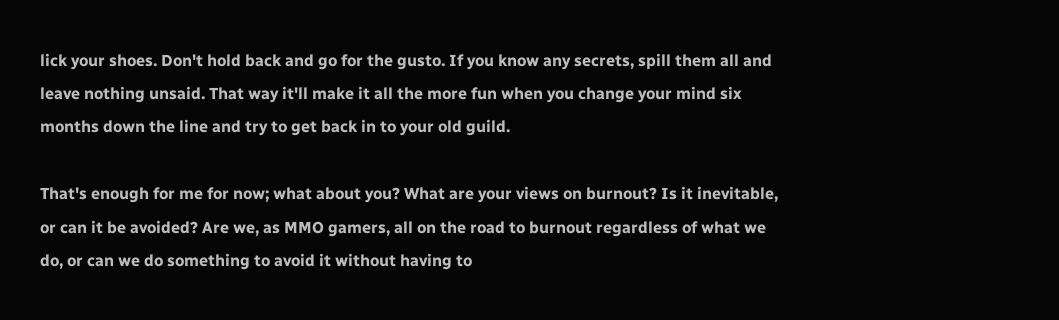lick your shoes. Don't hold back and go for the gusto. If you know any secrets, spill them all and leave nothing unsaid. That way it'll make it all the more fun when you change your mind six months down the line and try to get back in to your old guild.

That's enough for me for now; what about you? What are your views on burnout? Is it inevitable, or can it be avoided? Are we, as MMO gamers, all on the road to burnout regardless of what we do, or can we do something to avoid it without having to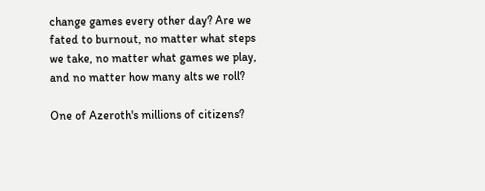change games every other day? Are we fated to burnout, no matter what steps we take, no matter what games we play, and no matter how many alts we roll?

One of Azeroth's millions of citizens?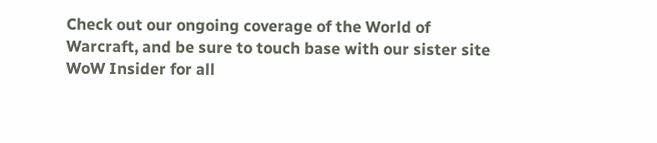Check out our ongoing coverage of the World of Warcraft, and be sure to touch base with our sister site WoW Insider for all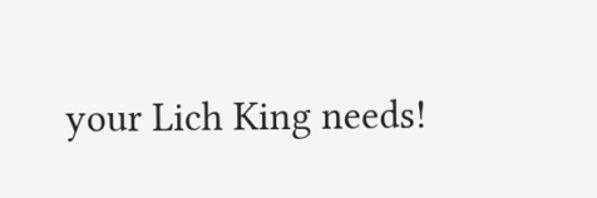your Lich King needs!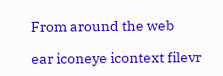From around the web

ear iconeye icontext filevr